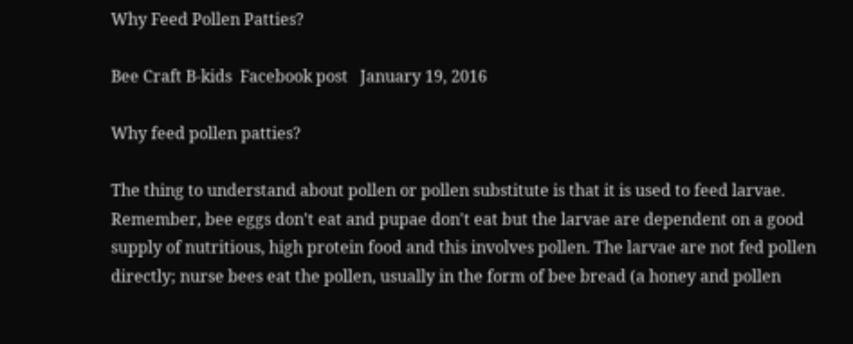Why Feed Pollen Patties?

Bee Craft B-kids  Facebook post   January 19, 2016

Why feed pollen patties?

The thing to understand about pollen or pollen substitute is that it is used to feed larvae. Remember, bee eggs don't eat and pupae don't eat but the larvae are dependent on a good supply of nutritious, high protein food and this involves pollen. The larvae are not fed pollen directly; nurse bees eat the pollen, usually in the form of bee bread (a honey and pollen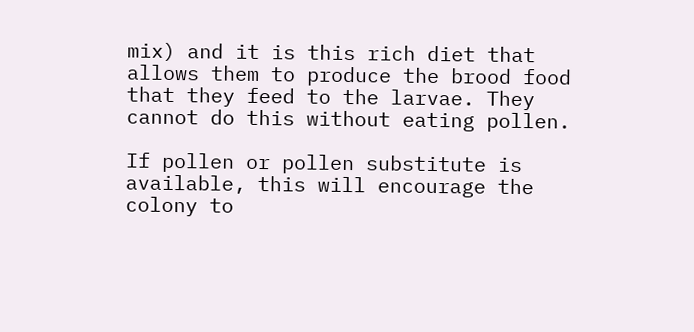mix) and it is this rich diet that allows them to produce the brood food that they feed to the larvae. They cannot do this without eating pollen.

If pollen or pollen substitute is available, this will encourage the colony to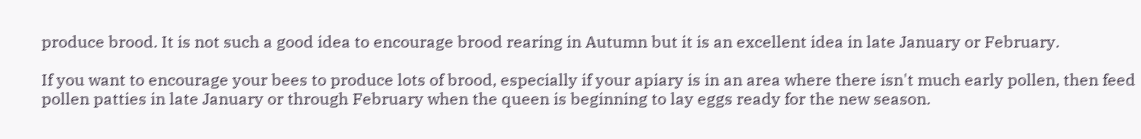produce brood. It is not such a good idea to encourage brood rearing in Autumn but it is an excellent idea in late January or February.

If you want to encourage your bees to produce lots of brood, especially if your apiary is in an area where there isn't much early pollen, then feed pollen patties in late January or through February when the queen is beginning to lay eggs ready for the new season.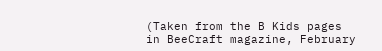(Taken from the B Kids pages in BeeCraft magazine, February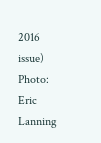2016 issue)
Photo: Eric Lanning